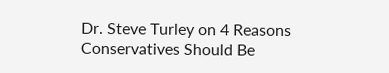Dr. Steve Turley on 4 Reasons Conservatives Should Be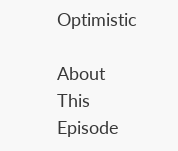Optimistic

About This Episode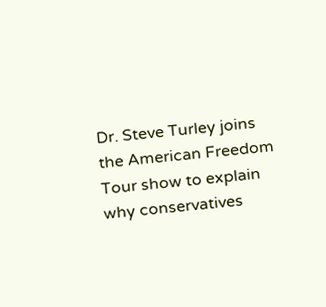Dr. Steve Turley joins the American Freedom Tour show to explain why conservatives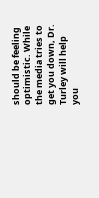should be feeling optimistic. While the media tries to get you down, Dr. Turley will help you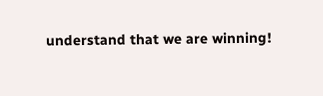understand that we are winning!